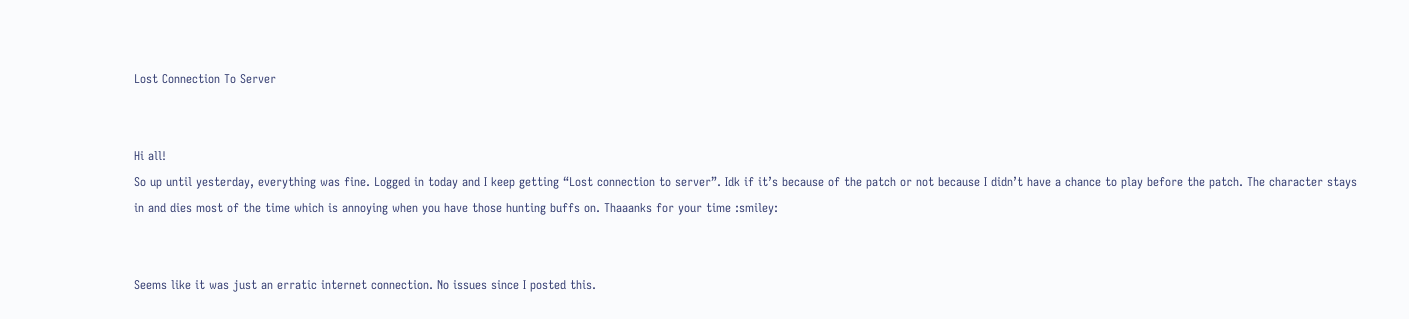Lost Connection To Server


Hi all!
So up until yesterday, everything was fine. Logged in today and I keep getting “Lost connection to server”. Idk if it’s because of the patch or not because I didn’t have a chance to play before the patch. The character stays in and dies most of the time which is annoying when you have those hunting buffs on. Thaaanks for your time :smiley:


Seems like it was just an erratic internet connection. No issues since I posted this.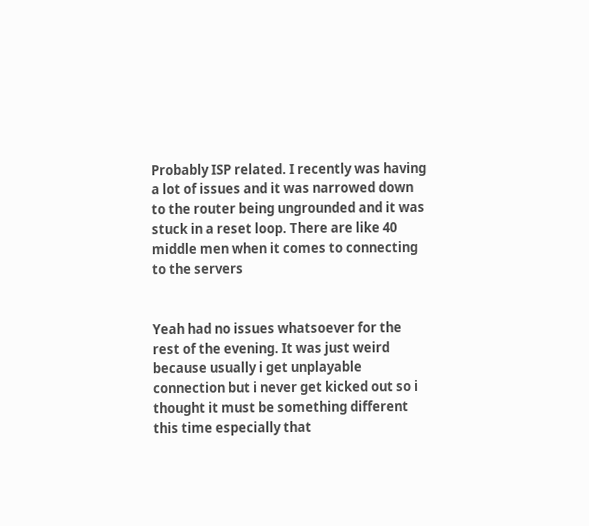Probably ISP related. I recently was having a lot of issues and it was narrowed down to the router being ungrounded and it was stuck in a reset loop. There are like 40 middle men when it comes to connecting to the servers


Yeah had no issues whatsoever for the rest of the evening. It was just weird because usually i get unplayable connection but i never get kicked out so i thought it must be something different this time especially that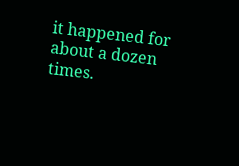it happened for about a dozen times.